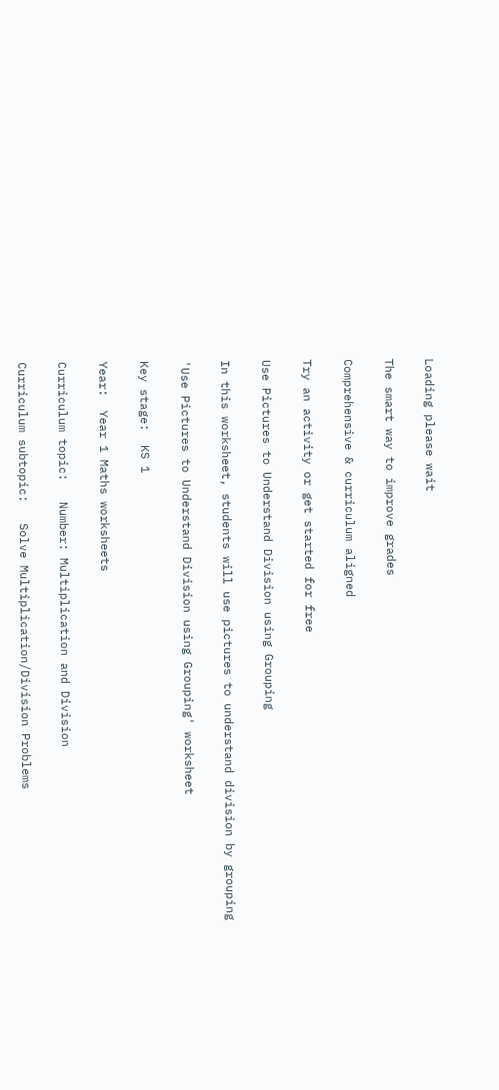Loading please wait

The smart way to improve grades

Comprehensive & curriculum aligned

Try an activity or get started for free

Use Pictures to Understand Division using Grouping

In this worksheet, students will use pictures to understand division by grouping

'Use Pictures to Understand Division using Grouping' worksheet

Key stage:  KS 1

Year:  Year 1 Maths worksheets

Curriculum topic:   Number: Multiplication and Division

Curriculum subtopic:   Solve Multiplication/Division Problems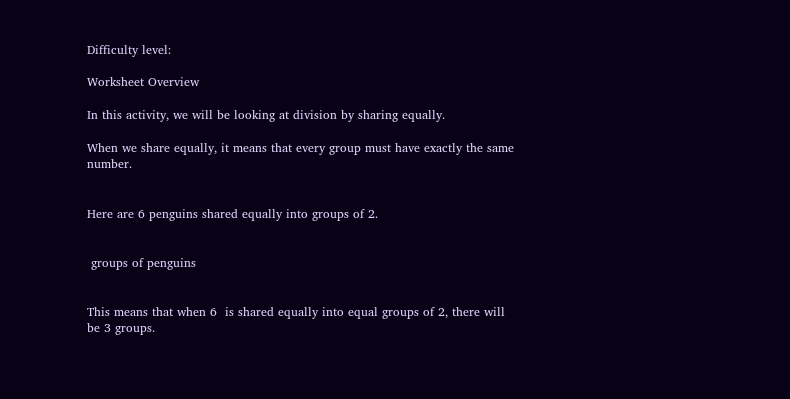Difficulty level:

Worksheet Overview

In this activity, we will be looking at division by sharing equally.

When we share equally, it means that every group must have exactly the same number.


Here are 6 penguins shared equally into groups of 2.


 groups of penguins


This means that when 6  is shared equally into equal groups of 2, there will be 3 groups.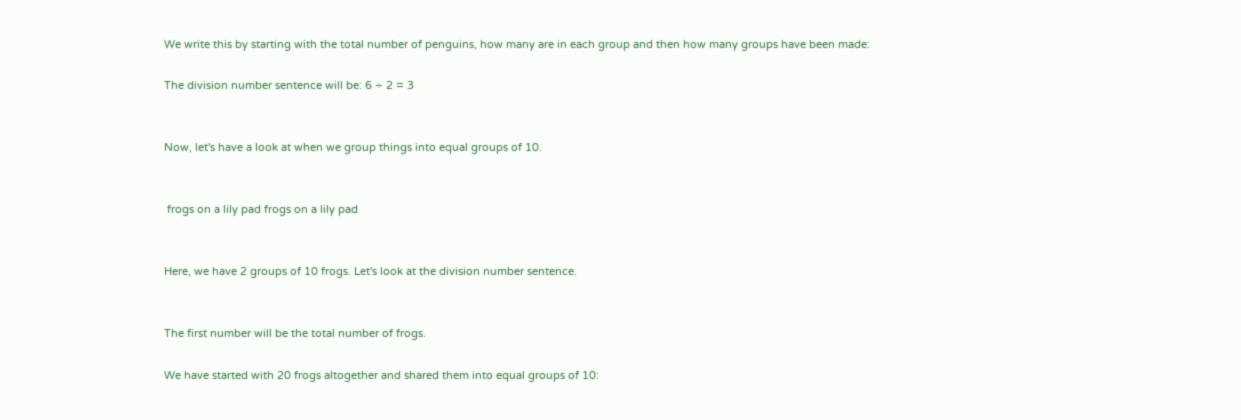We write this by starting with the total number of penguins, how many are in each group and then how many groups have been made:

The division number sentence will be: 6 ÷ 2 = 3


Now, let's have a look at when we group things into equal groups of 10.


 frogs on a lily pad frogs on a lily pad


Here, we have 2 groups of 10 frogs. Let's look at the division number sentence.


The first number will be the total number of frogs.

We have started with 20 frogs altogether and shared them into equal groups of 10: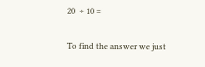20  ÷ 10 =


To find the answer we just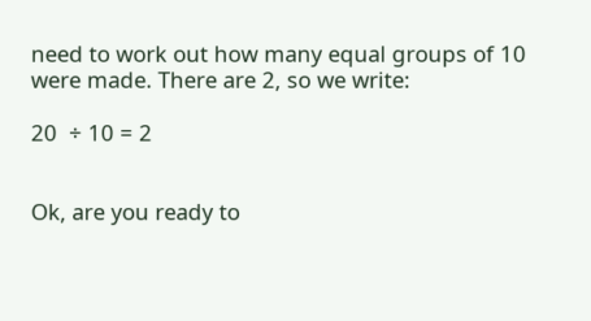need to work out how many equal groups of 10 were made. There are 2, so we write:

20  ÷ 10 = 2


Ok, are you ready to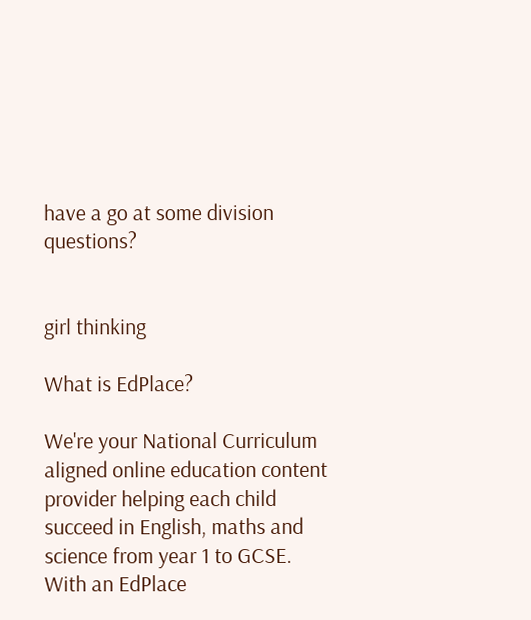have a go at some division questions?


girl thinking

What is EdPlace?

We're your National Curriculum aligned online education content provider helping each child succeed in English, maths and science from year 1 to GCSE. With an EdPlace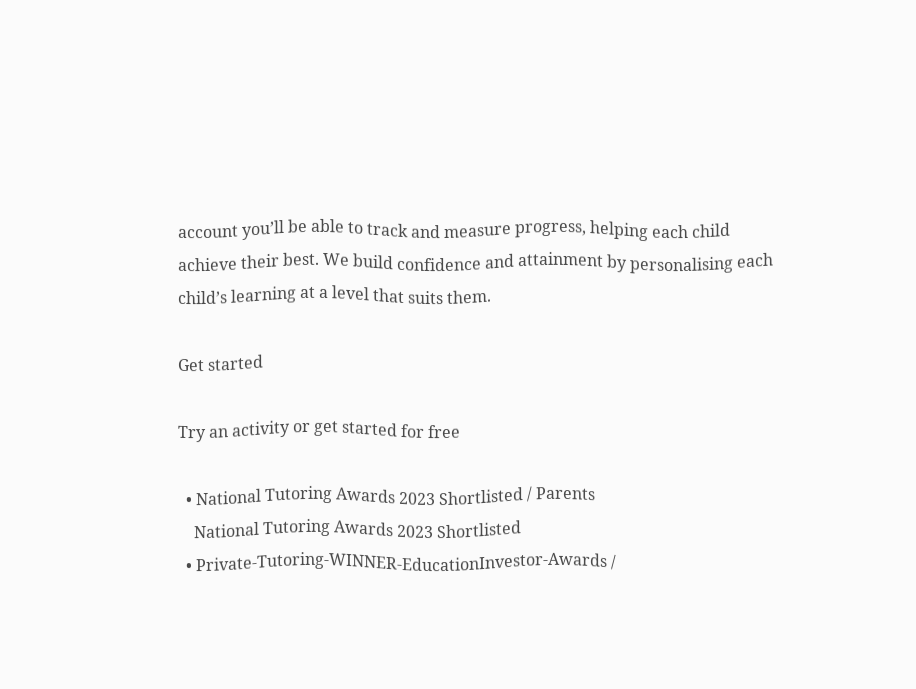account you’ll be able to track and measure progress, helping each child achieve their best. We build confidence and attainment by personalising each child’s learning at a level that suits them.

Get started

Try an activity or get started for free

  • National Tutoring Awards 2023 Shortlisted / Parents
    National Tutoring Awards 2023 Shortlisted
  • Private-Tutoring-WINNER-EducationInvestor-Awards /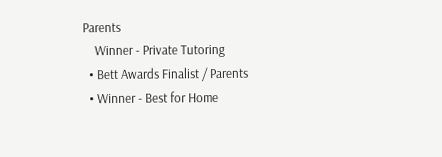Parents
    Winner - Private Tutoring
  • Bett Awards Finalist / Parents
  • Winner - Best for Home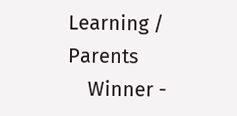Learning / Parents
    Winner -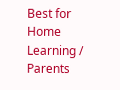Best for Home Learning / Parents